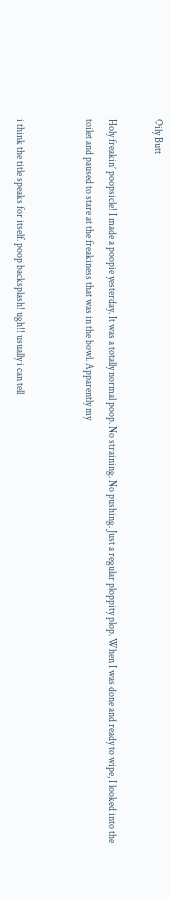Oily Butt

Holy freakin’ poopsicle! I made a poopie yesterday. It was a totally normal poop. No straining. No pushing. Just a regular ploppity plop. When I was done and ready to wipe, I looked into the toilet and paused to stare at the freakiness that was in the bowl. Apparently my


i think the title speaks for itself. poop backsplash! ugh!! usually i can tell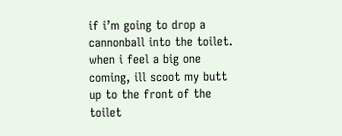if i’m going to drop a cannonball into the toilet. when i feel a big one coming, ill scoot my butt up to the front of the toilet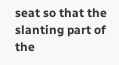seat so that the slanting part of the